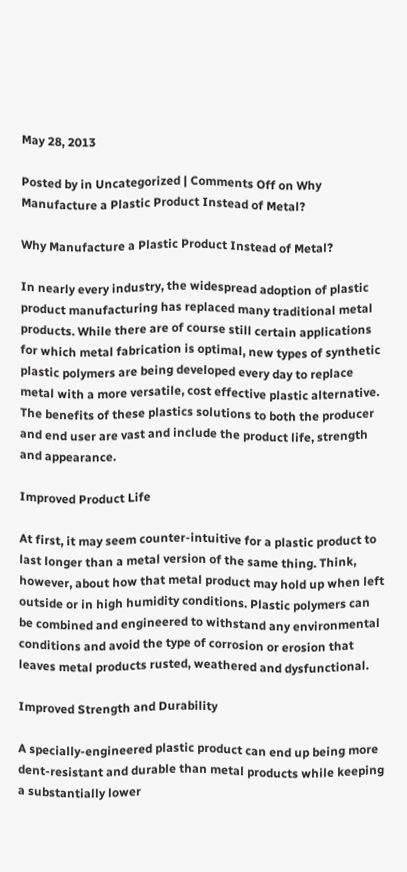May 28, 2013

Posted by in Uncategorized | Comments Off on Why Manufacture a Plastic Product Instead of Metal?

Why Manufacture a Plastic Product Instead of Metal?

In nearly every industry, the widespread adoption of plastic product manufacturing has replaced many traditional metal products. While there are of course still certain applications for which metal fabrication is optimal, new types of synthetic plastic polymers are being developed every day to replace metal with a more versatile, cost effective plastic alternative. The benefits of these plastics solutions to both the producer and end user are vast and include the product life, strength and appearance.

Improved Product Life

At first, it may seem counter-intuitive for a plastic product to last longer than a metal version of the same thing. Think, however, about how that metal product may hold up when left outside or in high humidity conditions. Plastic polymers can be combined and engineered to withstand any environmental conditions and avoid the type of corrosion or erosion that leaves metal products rusted, weathered and dysfunctional.

Improved Strength and Durability

A specially-engineered plastic product can end up being more dent-resistant and durable than metal products while keeping a substantially lower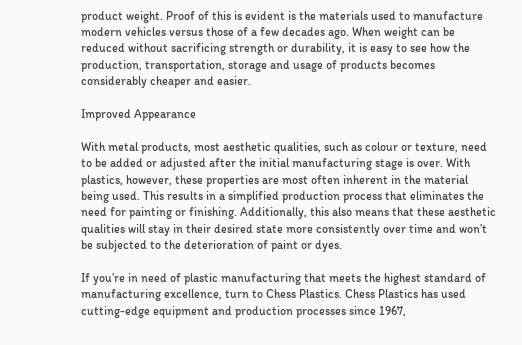product weight. Proof of this is evident is the materials used to manufacture modern vehicles versus those of a few decades ago. When weight can be reduced without sacrificing strength or durability, it is easy to see how the production, transportation, storage and usage of products becomes considerably cheaper and easier.

Improved Appearance

With metal products, most aesthetic qualities, such as colour or texture, need to be added or adjusted after the initial manufacturing stage is over. With plastics, however, these properties are most often inherent in the material being used. This results in a simplified production process that eliminates the need for painting or finishing. Additionally, this also means that these aesthetic qualities will stay in their desired state more consistently over time and won’t be subjected to the deterioration of paint or dyes.

If you’re in need of plastic manufacturing that meets the highest standard of manufacturing excellence, turn to Chess Plastics. Chess Plastics has used cutting-edge equipment and production processes since 1967,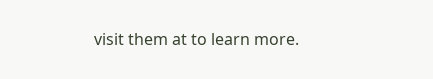visit them at to learn more.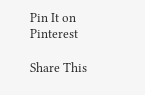Pin It on Pinterest

Share This